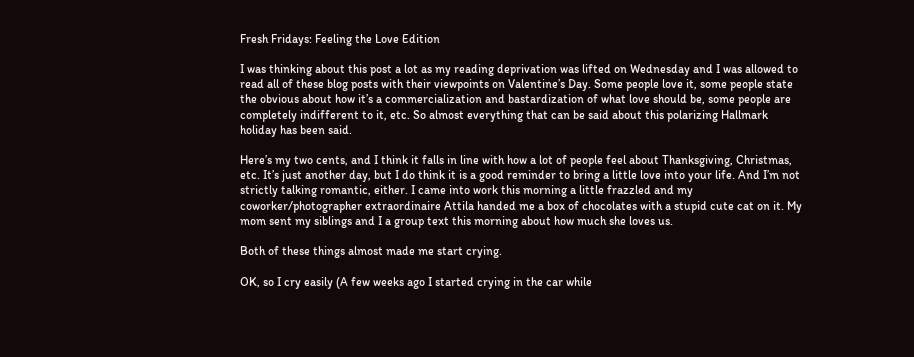Fresh Fridays: Feeling the Love Edition

I was thinking about this post a lot as my reading deprivation was lifted on Wednesday and I was allowed to read all of these blog posts with their viewpoints on Valentine’s Day. Some people love it, some people state the obvious about how it’s a commercialization and bastardization of what love should be, some people are completely indifferent to it, etc. So almost everything that can be said about this polarizing Hallmark holiday has been said.

Here’s my two cents, and I think it falls in line with how a lot of people feel about Thanksgiving, Christmas, etc. It’s just another day, but I do think it is a good reminder to bring a little love into your life. And I’m not strictly talking romantic, either. I came into work this morning a little frazzled and my coworker/photographer extraordinaire Attila handed me a box of chocolates with a stupid cute cat on it. My mom sent my siblings and I a group text this morning about how much she loves us.

Both of these things almost made me start crying.

OK, so I cry easily (A few weeks ago I started crying in the car while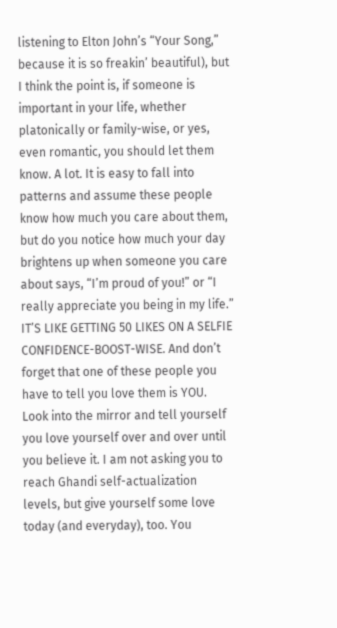listening to Elton John’s “Your Song,” because it is so freakin’ beautiful), but I think the point is, if someone is important in your life, whether platonically or family-wise, or yes, even romantic, you should let them know. A lot. It is easy to fall into patterns and assume these people know how much you care about them, but do you notice how much your day brightens up when someone you care about says, “I’m proud of you!” or “I really appreciate you being in my life.” IT’S LIKE GETTING 50 LIKES ON A SELFIE CONFIDENCE-BOOST-WISE. And don’t forget that one of these people you have to tell you love them is YOU. Look into the mirror and tell yourself you love yourself over and over until you believe it. I am not asking you to reach Ghandi self-actualization levels, but give yourself some love today (and everyday), too. You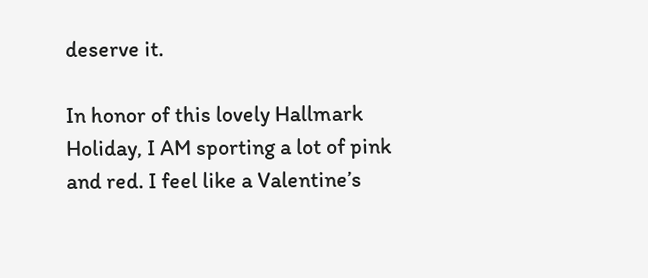deserve it.

In honor of this lovely Hallmark Holiday, I AM sporting a lot of pink and red. I feel like a Valentine’s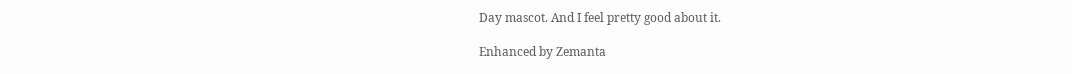Day mascot. And I feel pretty good about it.

Enhanced by Zemanta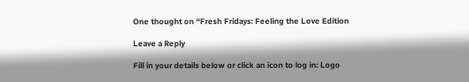One thought on “Fresh Fridays: Feeling the Love Edition

Leave a Reply

Fill in your details below or click an icon to log in: Logo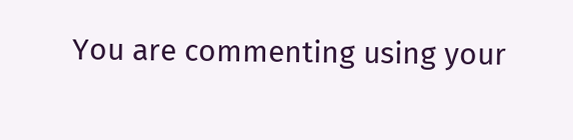You are commenting using your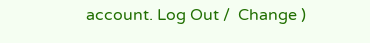account. Log Out /  Change )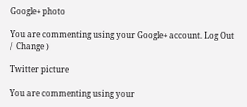Google+ photo

You are commenting using your Google+ account. Log Out /  Change )

Twitter picture

You are commenting using your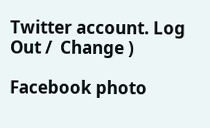Twitter account. Log Out /  Change )

Facebook photo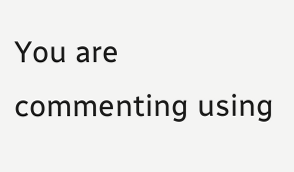You are commenting using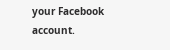your Facebook account.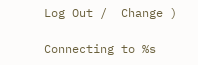Log Out /  Change )

Connecting to %s